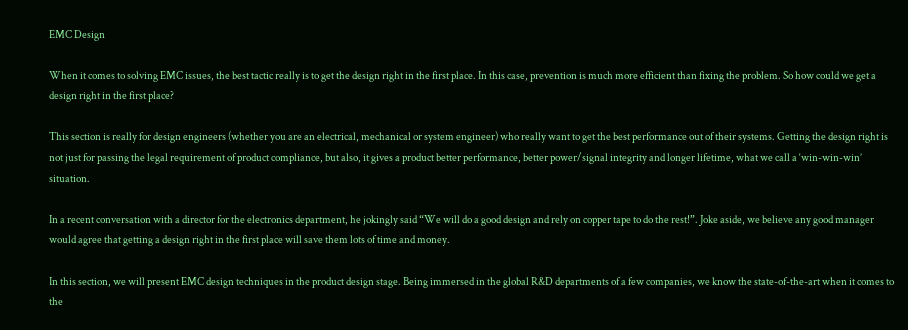EMC Design

When it comes to solving EMC issues, the best tactic really is to get the design right in the first place. In this case, prevention is much more efficient than fixing the problem. So how could we get a design right in the first place?

This section is really for design engineers (whether you are an electrical, mechanical or system engineer) who really want to get the best performance out of their systems. Getting the design right is not just for passing the legal requirement of product compliance, but also, it gives a product better performance, better power/signal integrity and longer lifetime, what we call a ‘win-win-win’ situation.

In a recent conversation with a director for the electronics department, he jokingly said “We will do a good design and rely on copper tape to do the rest!”. Joke aside, we believe any good manager would agree that getting a design right in the first place will save them lots of time and money.

In this section, we will present EMC design techniques in the product design stage. Being immersed in the global R&D departments of a few companies, we know the state-of-the-art when it comes to the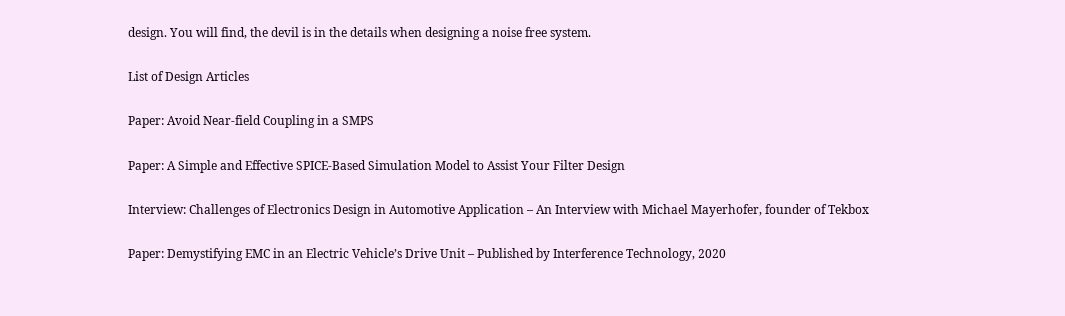design. You will find, the devil is in the details when designing a noise free system.

List of Design Articles

Paper: Avoid Near-field Coupling in a SMPS

Paper: A Simple and Effective SPICE-Based Simulation Model to Assist Your Filter Design

Interview: Challenges of Electronics Design in Automotive Application – An Interview with Michael Mayerhofer, founder of Tekbox

Paper: Demystifying EMC in an Electric Vehicle’s Drive Unit – Published by Interference Technology, 2020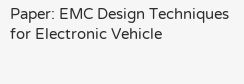Paper: EMC Design Techniques for Electronic Vehicle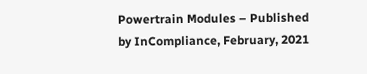Powertrain Modules – Published by InCompliance, February, 2021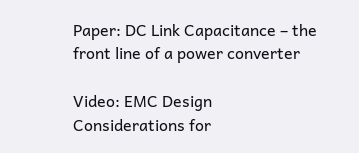Paper: DC Link Capacitance – the front line of a power converter

Video: EMC Design Considerations for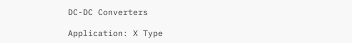DC-DC Converters

Application: X Type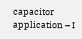capacitor application – I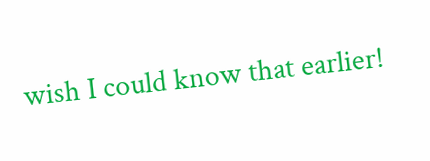wish I could know that earlier!